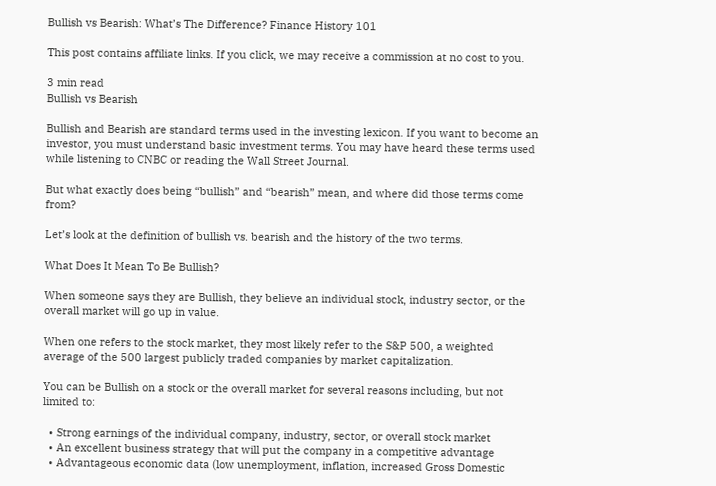Bullish vs Bearish: What’s The Difference? Finance History 101

This post contains affiliate links. If you click, we may receive a commission at no cost to you.

3 min read
Bullish vs Bearish

Bullish and Bearish are standard terms used in the investing lexicon. If you want to become an investor, you must understand basic investment terms. You may have heard these terms used while listening to CNBC or reading the Wall Street Journal.

But what exactly does being “bullish” and “bearish” mean, and where did those terms come from?

Let’s look at the definition of bullish vs. bearish and the history of the two terms.

What Does It Mean To Be Bullish?

When someone says they are Bullish, they believe an individual stock, industry sector, or the overall market will go up in value.

When one refers to the stock market, they most likely refer to the S&P 500, a weighted average of the 500 largest publicly traded companies by market capitalization.

You can be Bullish on a stock or the overall market for several reasons including, but not limited to:

  • Strong earnings of the individual company, industry, sector, or overall stock market
  • An excellent business strategy that will put the company in a competitive advantage
  • Advantageous economic data (low unemployment, inflation, increased Gross Domestic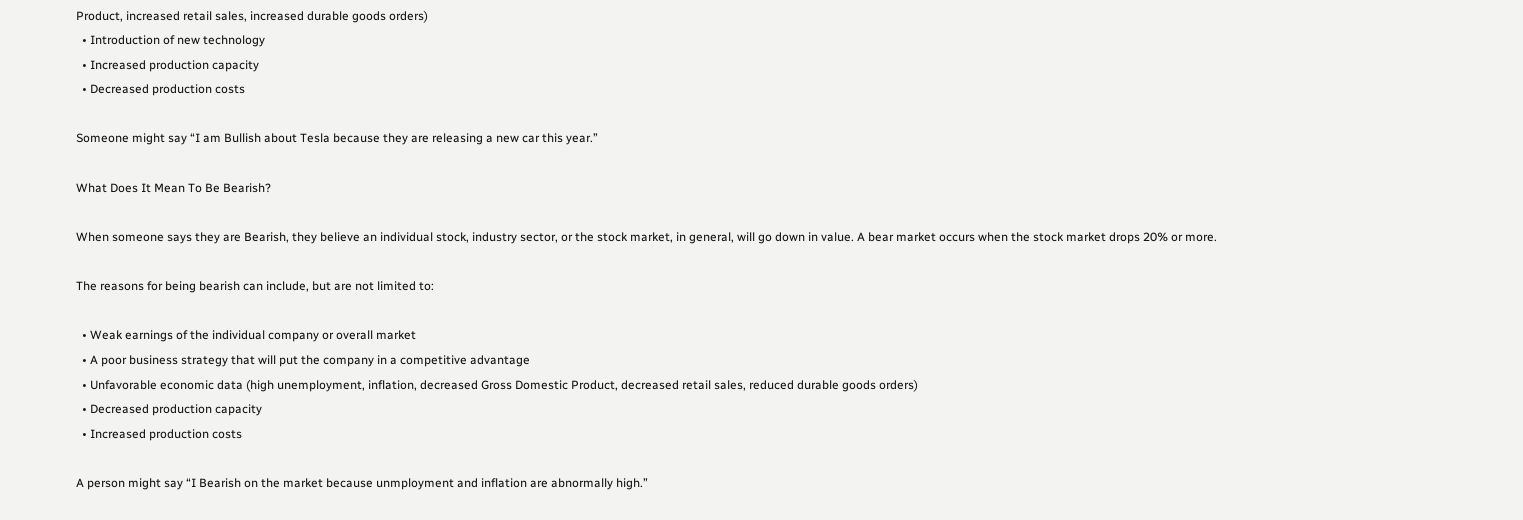Product, increased retail sales, increased durable goods orders)
  • Introduction of new technology
  • Increased production capacity
  • Decreased production costs

Someone might say “I am Bullish about Tesla because they are releasing a new car this year.”

What Does It Mean To Be Bearish?

When someone says they are Bearish, they believe an individual stock, industry sector, or the stock market, in general, will go down in value. A bear market occurs when the stock market drops 20% or more.

The reasons for being bearish can include, but are not limited to:

  • Weak earnings of the individual company or overall market
  • A poor business strategy that will put the company in a competitive advantage
  • Unfavorable economic data (high unemployment, inflation, decreased Gross Domestic Product, decreased retail sales, reduced durable goods orders)
  • Decreased production capacity
  • Increased production costs

A person might say “I Bearish on the market because unmployment and inflation are abnormally high.”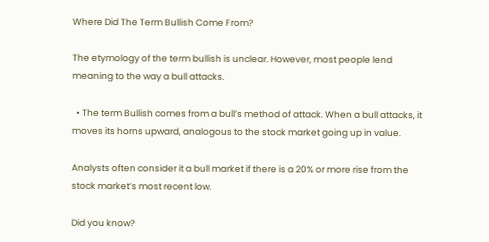Where Did The Term Bullish Come From?

The etymology of the term bullish is unclear. However, most people lend meaning to the way a bull attacks.

  • The term Bullish comes from a bull’s method of attack. When a bull attacks, it moves its horns upward, analogous to the stock market going up in value.

Analysts often consider it a bull market if there is a 20% or more rise from the stock market’s most recent low.

Did you know?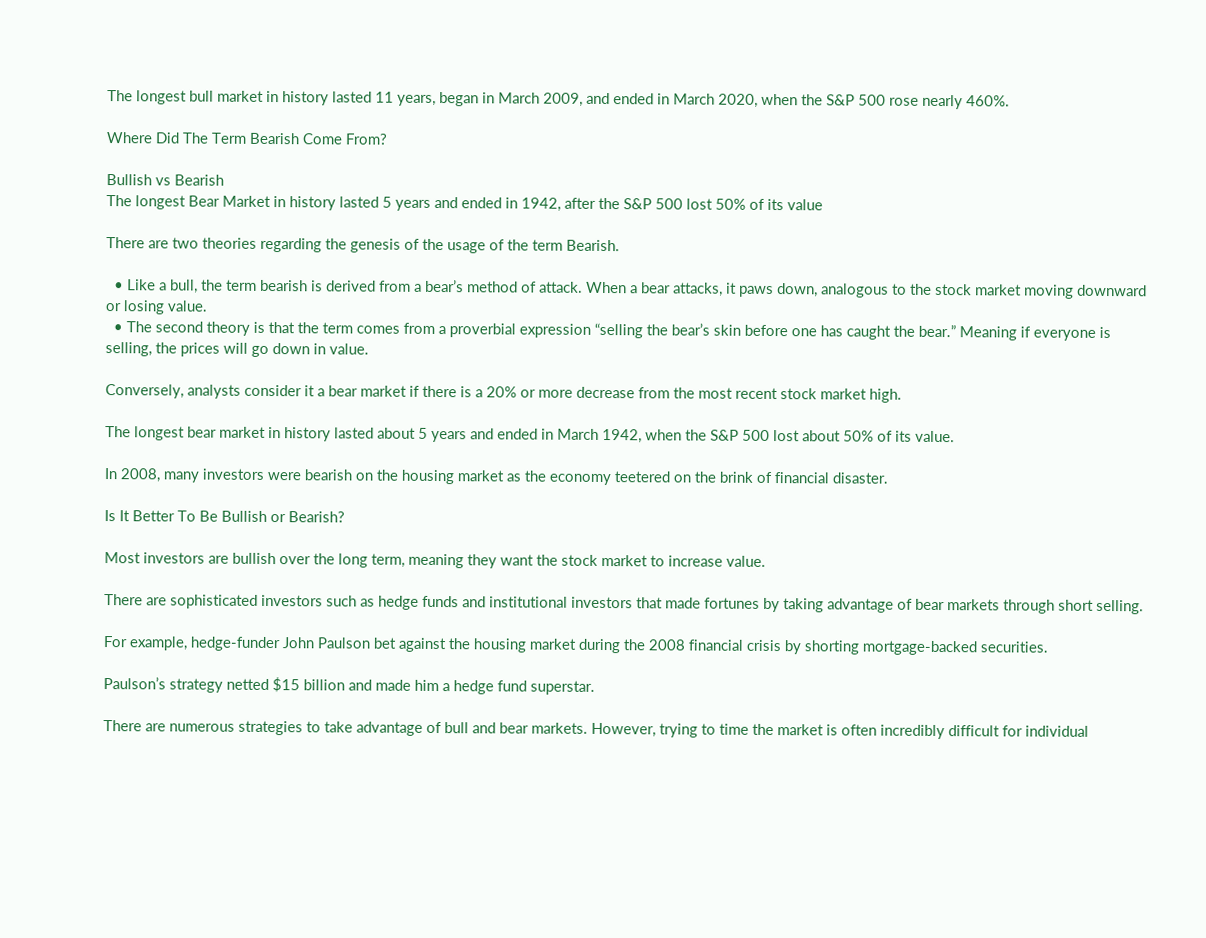The longest bull market in history lasted 11 years, began in March 2009, and ended in March 2020, when the S&P 500 rose nearly 460%.

Where Did The Term Bearish Come From?

Bullish vs Bearish
The longest Bear Market in history lasted 5 years and ended in 1942, after the S&P 500 lost 50% of its value

There are two theories regarding the genesis of the usage of the term Bearish.

  • Like a bull, the term bearish is derived from a bear’s method of attack. When a bear attacks, it paws down, analogous to the stock market moving downward or losing value.
  • The second theory is that the term comes from a proverbial expression “selling the bear’s skin before one has caught the bear.” Meaning if everyone is selling, the prices will go down in value.

Conversely, analysts consider it a bear market if there is a 20% or more decrease from the most recent stock market high.

The longest bear market in history lasted about 5 years and ended in March 1942, when the S&P 500 lost about 50% of its value.

In 2008, many investors were bearish on the housing market as the economy teetered on the brink of financial disaster.

Is It Better To Be Bullish or Bearish?

Most investors are bullish over the long term, meaning they want the stock market to increase value.

There are sophisticated investors such as hedge funds and institutional investors that made fortunes by taking advantage of bear markets through short selling.

For example, hedge-funder John Paulson bet against the housing market during the 2008 financial crisis by shorting mortgage-backed securities.

Paulson’s strategy netted $15 billion and made him a hedge fund superstar.

There are numerous strategies to take advantage of bull and bear markets. However, trying to time the market is often incredibly difficult for individual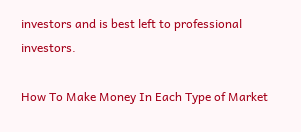investors and is best left to professional investors.

How To Make Money In Each Type of Market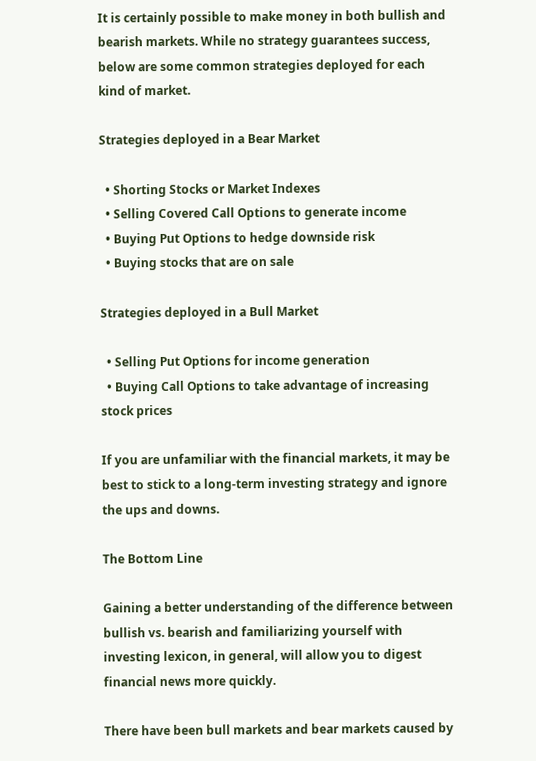It is certainly possible to make money in both bullish and bearish markets. While no strategy guarantees success, below are some common strategies deployed for each kind of market.

Strategies deployed in a Bear Market

  • Shorting Stocks or Market Indexes
  • Selling Covered Call Options to generate income
  • Buying Put Options to hedge downside risk
  • Buying stocks that are on sale

Strategies deployed in a Bull Market

  • Selling Put Options for income generation
  • Buying Call Options to take advantage of increasing stock prices

If you are unfamiliar with the financial markets, it may be best to stick to a long-term investing strategy and ignore the ups and downs.

The Bottom Line

Gaining a better understanding of the difference between bullish vs. bearish and familiarizing yourself with investing lexicon, in general, will allow you to digest financial news more quickly.

There have been bull markets and bear markets caused by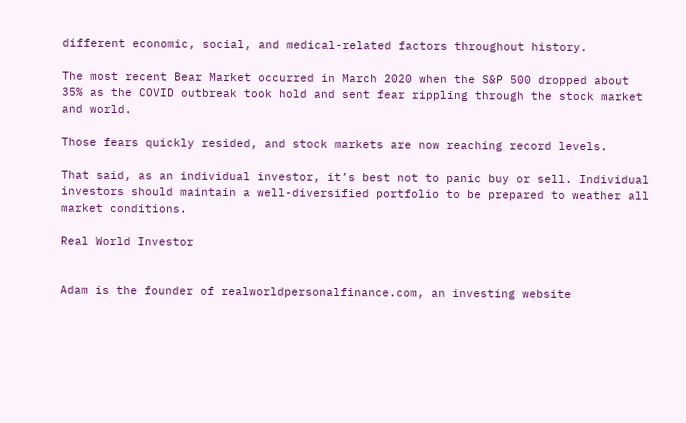different economic, social, and medical-related factors throughout history.

The most recent Bear Market occurred in March 2020 when the S&P 500 dropped about 35% as the COVID outbreak took hold and sent fear rippling through the stock market and world.

Those fears quickly resided, and stock markets are now reaching record levels.

That said, as an individual investor, it’s best not to panic buy or sell. Individual investors should maintain a well-diversified portfolio to be prepared to weather all market conditions.

Real World Investor


Adam is the founder of realworldpersonalfinance.com, an investing website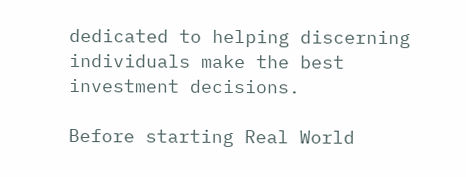dedicated to helping discerning individuals make the best investment decisions.

Before starting Real World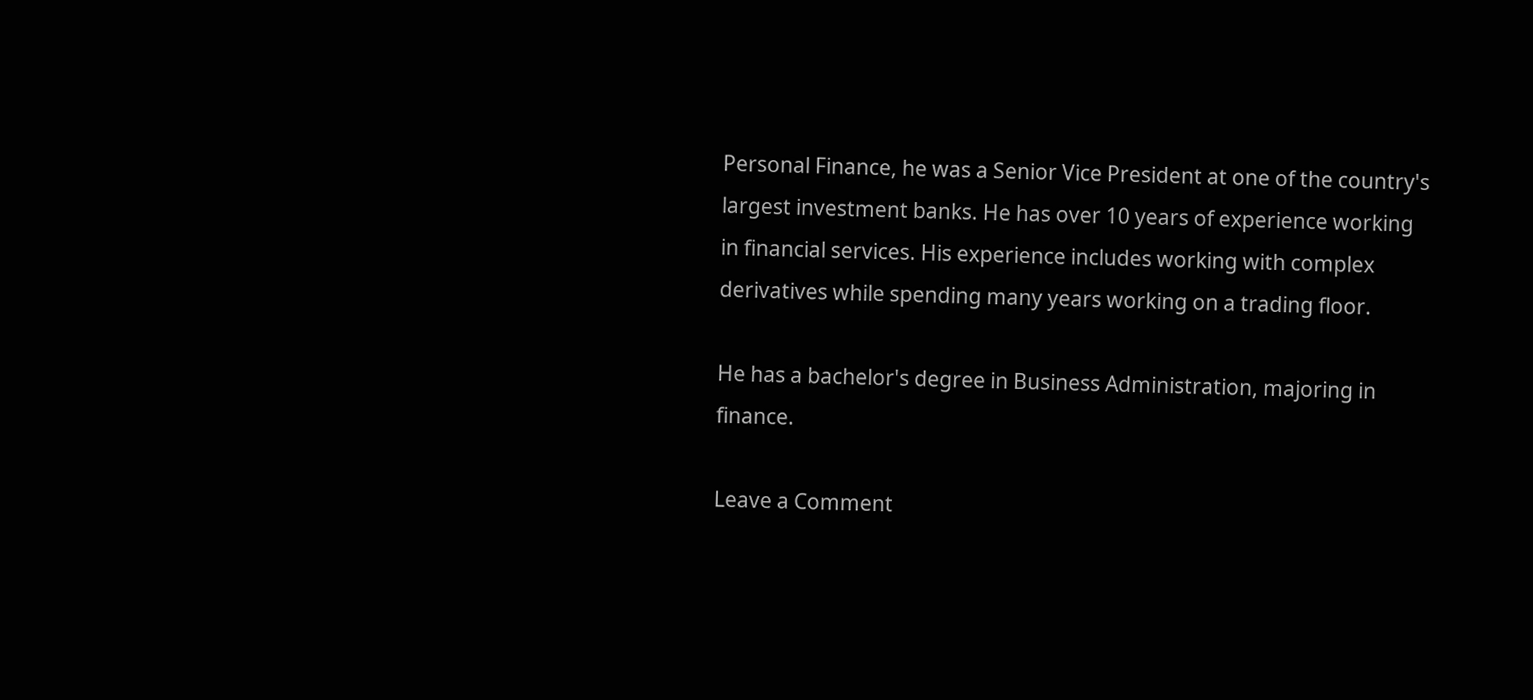Personal Finance, he was a Senior Vice President at one of the country's largest investment banks. He has over 10 years of experience working in financial services. His experience includes working with complex derivatives while spending many years working on a trading floor.

He has a bachelor's degree in Business Administration, majoring in finance.

Leave a Comment